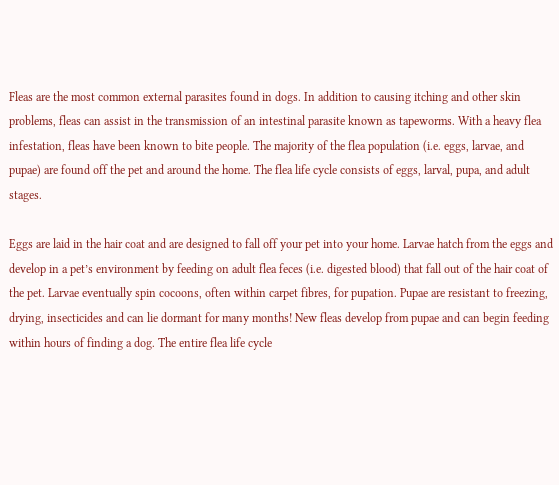Fleas are the most common external parasites found in dogs. In addition to causing itching and other skin problems, fleas can assist in the transmission of an intestinal parasite known as tapeworms. With a heavy flea infestation, fleas have been known to bite people. The majority of the flea population (i.e. eggs, larvae, and pupae) are found off the pet and around the home. The flea life cycle consists of eggs, larval, pupa, and adult stages.

Eggs are laid in the hair coat and are designed to fall off your pet into your home. Larvae hatch from the eggs and develop in a pet’s environment by feeding on adult flea feces (i.e. digested blood) that fall out of the hair coat of the pet. Larvae eventually spin cocoons, often within carpet fibres, for pupation. Pupae are resistant to freezing, drying, insecticides and can lie dormant for many months! New fleas develop from pupae and can begin feeding within hours of finding a dog. The entire flea life cycle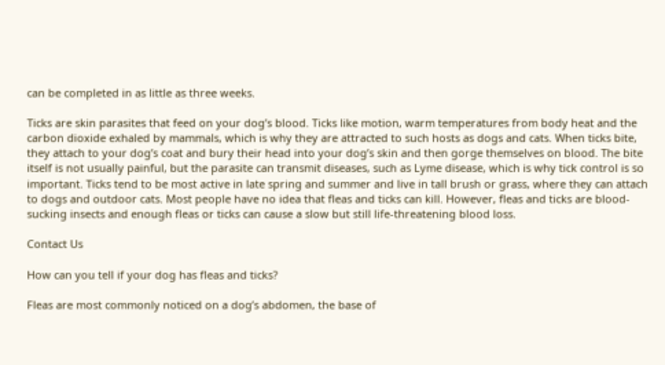can be completed in as little as three weeks.

Ticks are skin parasites that feed on your dog’s blood. Ticks like motion, warm temperatures from body heat and the carbon dioxide exhaled by mammals, which is why they are attracted to such hosts as dogs and cats. When ticks bite, they attach to your dog’s coat and bury their head into your dog’s skin and then gorge themselves on blood. The bite itself is not usually painful, but the parasite can transmit diseases, such as Lyme disease, which is why tick control is so important. Ticks tend to be most active in late spring and summer and live in tall brush or grass, where they can attach to dogs and outdoor cats. Most people have no idea that fleas and ticks can kill. However, fleas and ticks are blood-sucking insects and enough fleas or ticks can cause a slow but still life-threatening blood loss.

Contact Us

How can you tell if your dog has fleas and ticks?

Fleas are most commonly noticed on a dog’s abdomen, the base of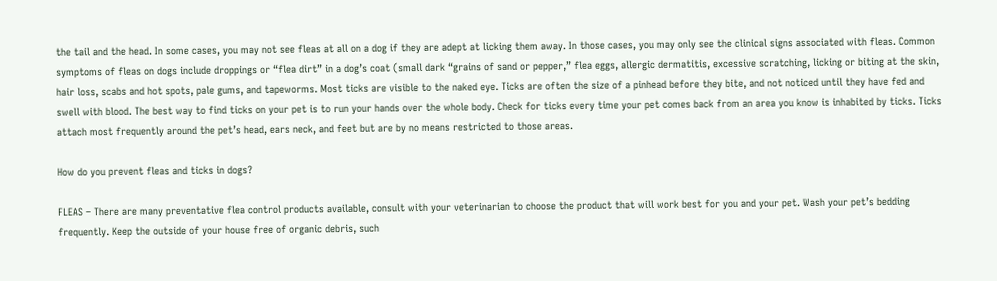the tail and the head. In some cases, you may not see fleas at all on a dog if they are adept at licking them away. In those cases, you may only see the clinical signs associated with fleas. Common symptoms of fleas on dogs include droppings or “flea dirt” in a dog’s coat (small dark “grains of sand or pepper,” flea eggs, allergic dermatitis, excessive scratching, licking or biting at the skin, hair loss, scabs and hot spots, pale gums, and tapeworms. Most ticks are visible to the naked eye. Ticks are often the size of a pinhead before they bite, and not noticed until they have fed and swell with blood. The best way to find ticks on your pet is to run your hands over the whole body. Check for ticks every time your pet comes back from an area you know is inhabited by ticks. Ticks attach most frequently around the pet’s head, ears neck, and feet but are by no means restricted to those areas.

How do you prevent fleas and ticks in dogs?

FLEAS – There are many preventative flea control products available, consult with your veterinarian to choose the product that will work best for you and your pet. Wash your pet’s bedding frequently. Keep the outside of your house free of organic debris, such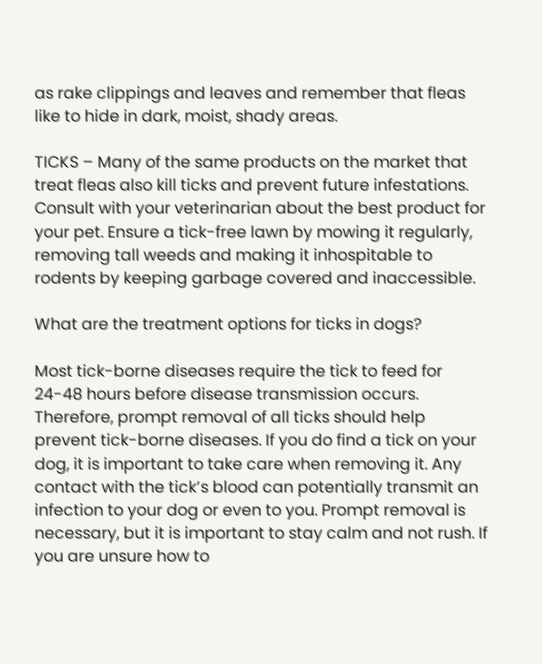as rake clippings and leaves and remember that fleas like to hide in dark, moist, shady areas.

TICKS – Many of the same products on the market that treat fleas also kill ticks and prevent future infestations. Consult with your veterinarian about the best product for your pet. Ensure a tick-free lawn by mowing it regularly, removing tall weeds and making it inhospitable to rodents by keeping garbage covered and inaccessible.

What are the treatment options for ticks in dogs?

Most tick-borne diseases require the tick to feed for 24-48 hours before disease transmission occurs. Therefore, prompt removal of all ticks should help prevent tick-borne diseases. If you do find a tick on your dog, it is important to take care when removing it. Any contact with the tick’s blood can potentially transmit an infection to your dog or even to you. Prompt removal is necessary, but it is important to stay calm and not rush. If you are unsure how to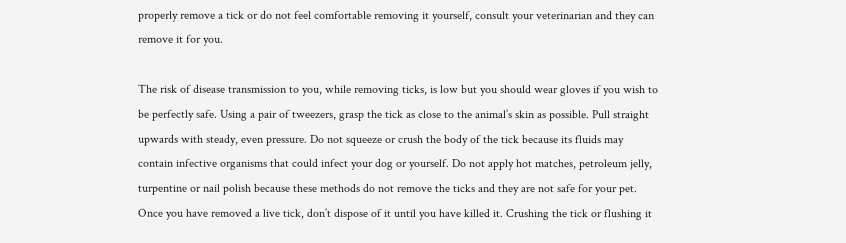properly remove a tick or do not feel comfortable removing it yourself, consult your veterinarian and they can remove it for you.

The risk of disease transmission to you, while removing ticks, is low but you should wear gloves if you wish to be perfectly safe. Using a pair of tweezers, grasp the tick as close to the animal’s skin as possible. Pull straight upwards with steady, even pressure. Do not squeeze or crush the body of the tick because its fluids may contain infective organisms that could infect your dog or yourself. Do not apply hot matches, petroleum jelly, turpentine or nail polish because these methods do not remove the ticks and they are not safe for your pet. Once you have removed a live tick, don’t dispose of it until you have killed it. Crushing the tick or flushing it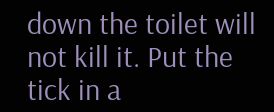down the toilet will not kill it. Put the tick in a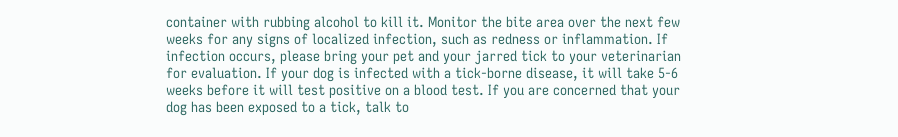container with rubbing alcohol to kill it. Monitor the bite area over the next few weeks for any signs of localized infection, such as redness or inflammation. If infection occurs, please bring your pet and your jarred tick to your veterinarian for evaluation. If your dog is infected with a tick-borne disease, it will take 5-6 weeks before it will test positive on a blood test. If you are concerned that your dog has been exposed to a tick, talk to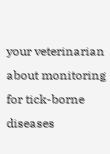your veterinarian about monitoring for tick-borne diseases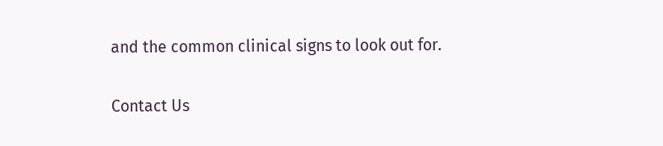and the common clinical signs to look out for.

Contact Us